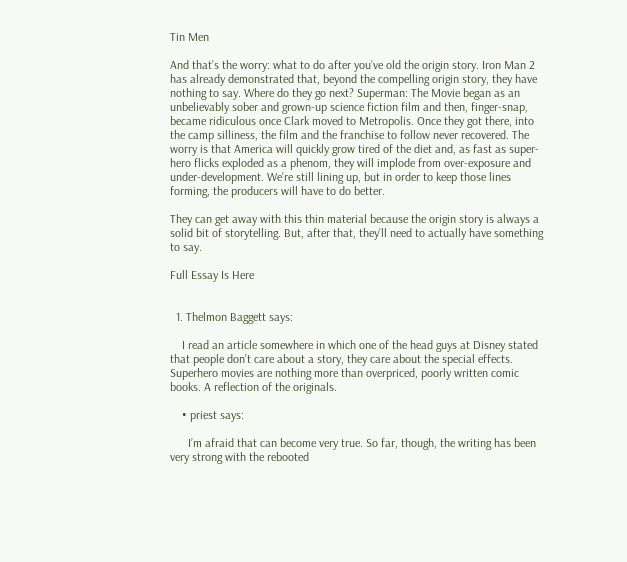Tin Men

And that’s the worry: what to do after you’ve old the origin story. Iron Man 2 has already demonstrated that, beyond the compelling origin story, they have nothing to say. Where do they go next? Superman: The Movie began as an unbelievably sober and grown-up science fiction film and then, finger-snap, became ridiculous once Clark moved to Metropolis. Once they got there, into the camp silliness, the film and the franchise to follow never recovered. The worry is that America will quickly grow tired of the diet and, as fast as super-hero flicks exploded as a phenom, they will implode from over-exposure and under-development. We’re still lining up, but in order to keep those lines forming, the producers will have to do better.

They can get away with this thin material because the origin story is always a solid bit of storytelling. But, after that, they’ll need to actually have something to say.

Full Essay Is Here


  1. Thelmon Baggett says:

    I read an article somewhere in which one of the head guys at Disney stated that people don’t care about a story, they care about the special effects. Superhero movies are nothing more than overpriced, poorly written comic books. A reflection of the originals.

    • priest says:

      I’m afraid that can become very true. So far, though, the writing has been very strong with the rebooted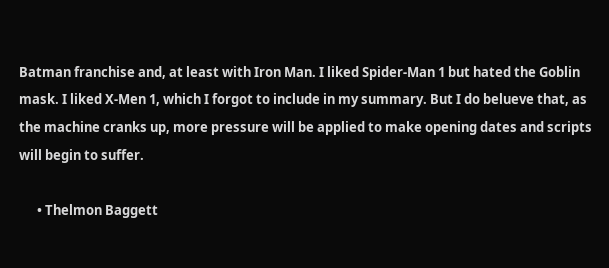Batman franchise and, at least with Iron Man. I liked Spider-Man 1 but hated the Goblin mask. I liked X-Men 1, which I forgot to include in my summary. But I do belueve that, as the machine cranks up, more pressure will be applied to make opening dates and scripts will begin to suffer.

      • Thelmon Baggett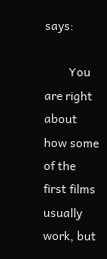says:

        You are right about how some of the first films usually work, but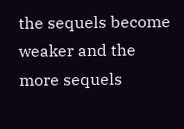the sequels become weaker and the more sequels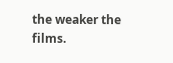the weaker the films.